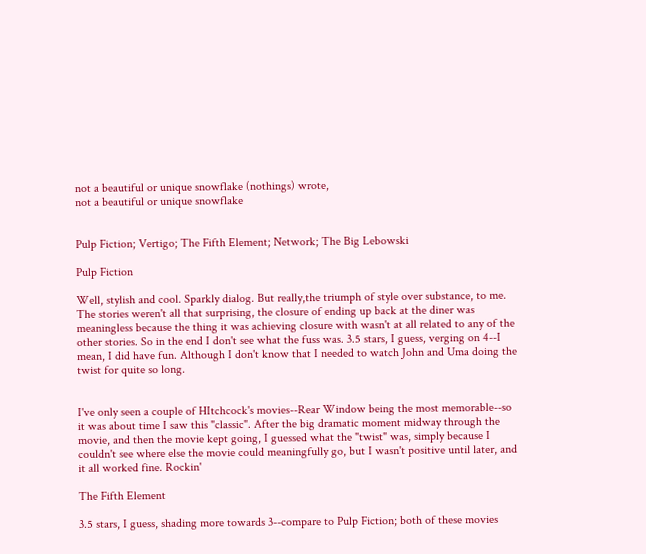not a beautiful or unique snowflake (nothings) wrote,
not a beautiful or unique snowflake


Pulp Fiction; Vertigo; The Fifth Element; Network; The Big Lebowski

Pulp Fiction

Well, stylish and cool. Sparkly dialog. But really,the triumph of style over substance, to me. The stories weren't all that surprising, the closure of ending up back at the diner was meaningless because the thing it was achieving closure with wasn't at all related to any of the other stories. So in the end I don't see what the fuss was. 3.5 stars, I guess, verging on 4--I mean, I did have fun. Although I don't know that I needed to watch John and Uma doing the twist for quite so long.


I've only seen a couple of HItchcock's movies--Rear Window being the most memorable--so it was about time I saw this "classic". After the big dramatic moment midway through the movie, and then the movie kept going, I guessed what the "twist" was, simply because I couldn't see where else the movie could meaningfully go, but I wasn't positive until later, and it all worked fine. Rockin'

The Fifth Element

3.5 stars, I guess, shading more towards 3--compare to Pulp Fiction; both of these movies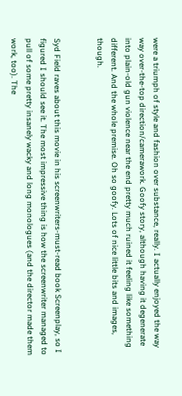were a triumph of style and fashion over substance, really. I actually enjoyed the way way over-the-top direction/camerawork. Goofy story, although having it degenerate into plain-old gun violence near the end pretty much ruined it feeling like something different. And the whole premise. Oh so goofy. Lots of nice little bits and images, though.


Syd Field raves about this movie in his screenwriters-must-read book Screenplay, so I figured I should see it. The most impressive thing is how the screenwriter managed to pull of some pretty insanely wacky and long monologues (and the director made them work, too). The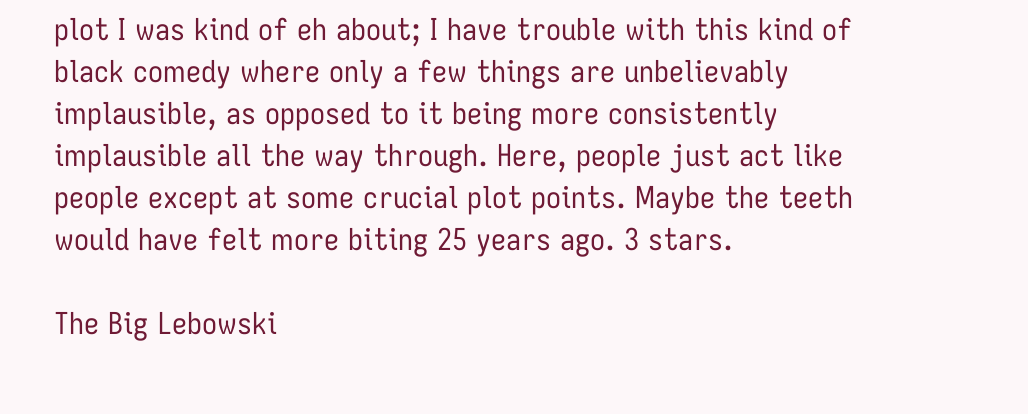plot I was kind of eh about; I have trouble with this kind of black comedy where only a few things are unbelievably implausible, as opposed to it being more consistently implausible all the way through. Here, people just act like people except at some crucial plot points. Maybe the teeth would have felt more biting 25 years ago. 3 stars.

The Big Lebowski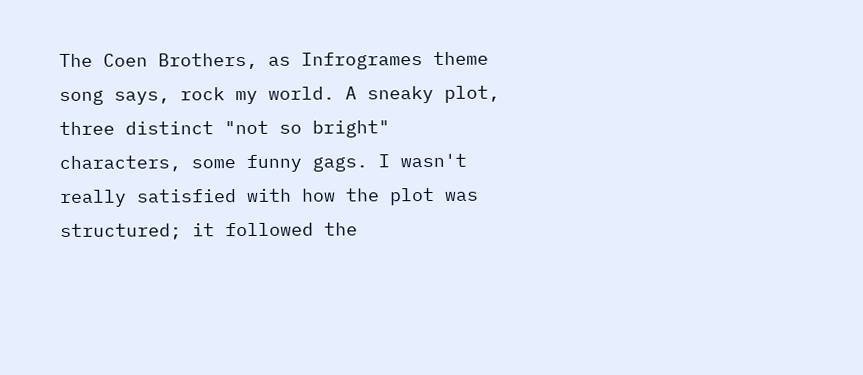The Coen Brothers, as Infrogrames theme song says, rock my world. A sneaky plot, three distinct "not so bright" characters, some funny gags. I wasn't really satisfied with how the plot was structured; it followed the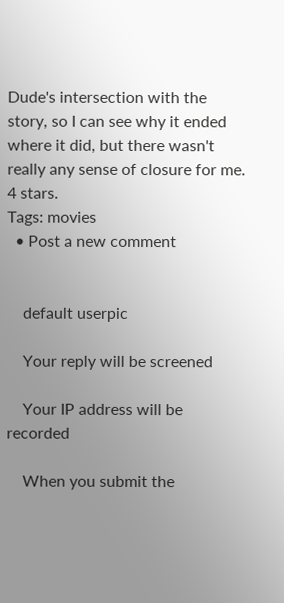Dude's intersection with the story, so I can see why it ended where it did, but there wasn't really any sense of closure for me. 4 stars.
Tags: movies
  • Post a new comment


    default userpic

    Your reply will be screened

    Your IP address will be recorded

    When you submit the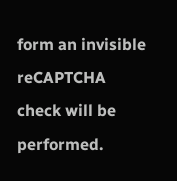form an invisible reCAPTCHA check will be performed.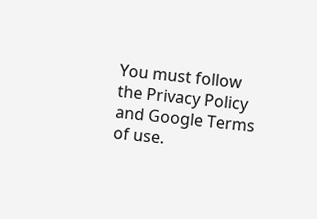You must follow the Privacy Policy and Google Terms of use.